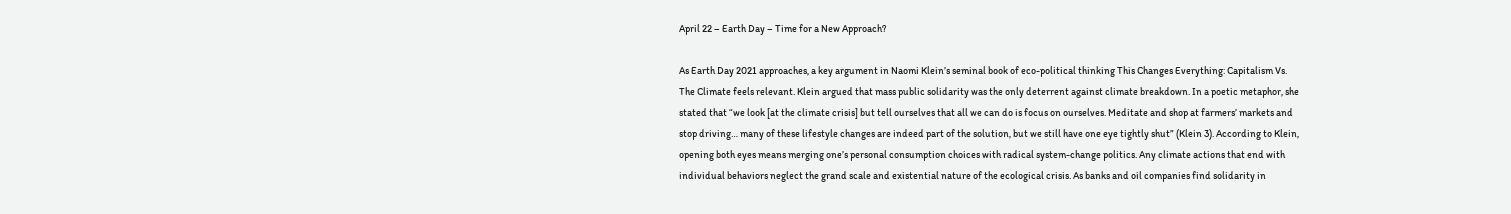April 22 – Earth Day – Time for a New Approach?

As Earth Day 2021 approaches, a key argument in Naomi Klein’s seminal book of eco-political thinking This Changes Everything: Capitalism Vs. The Climate feels relevant. Klein argued that mass public solidarity was the only deterrent against climate breakdown. In a poetic metaphor, she stated that “we look [at the climate crisis] but tell ourselves that all we can do is focus on ourselves. Meditate and shop at farmers’ markets and stop driving… many of these lifestyle changes are indeed part of the solution, but we still have one eye tightly shut” (Klein 3). According to Klein, opening both eyes means merging one’s personal consumption choices with radical system-change politics. Any climate actions that end with individual behaviors neglect the grand scale and existential nature of the ecological crisis. As banks and oil companies find solidarity in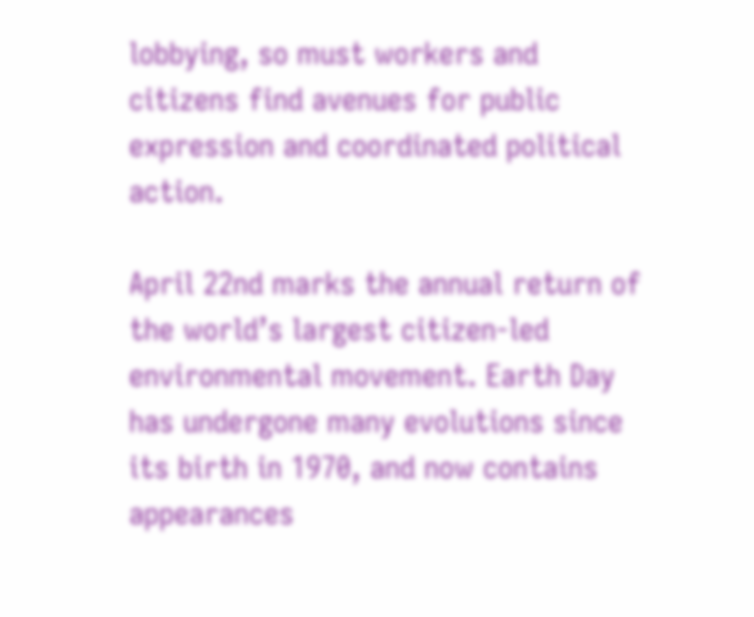lobbying, so must workers and citizens find avenues for public expression and coordinated political action.

April 22nd marks the annual return of the world’s largest citizen-led environmental movement. Earth Day has undergone many evolutions since its birth in 1970, and now contains appearances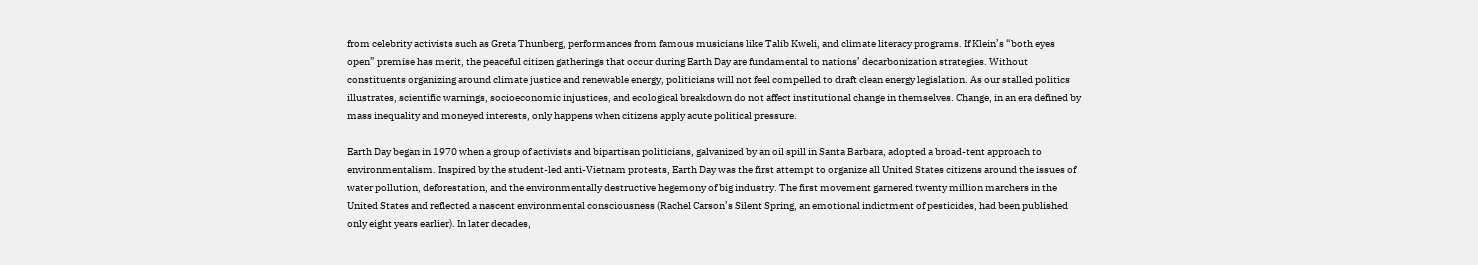from celebrity activists such as Greta Thunberg, performances from famous musicians like Talib Kweli, and climate literacy programs. If Klein’s “both eyes open” premise has merit, the peaceful citizen gatherings that occur during Earth Day are fundamental to nations’ decarbonization strategies. Without constituents organizing around climate justice and renewable energy, politicians will not feel compelled to draft clean energy legislation. As our stalled politics illustrates, scientific warnings, socioeconomic injustices, and ecological breakdown do not affect institutional change in themselves. Change, in an era defined by mass inequality and moneyed interests, only happens when citizens apply acute political pressure.

Earth Day began in 1970 when a group of activists and bipartisan politicians, galvanized by an oil spill in Santa Barbara, adopted a broad-tent approach to environmentalism. Inspired by the student-led anti-Vietnam protests, Earth Day was the first attempt to organize all United States citizens around the issues of water pollution, deforestation, and the environmentally destructive hegemony of big industry. The first movement garnered twenty million marchers in the United States and reflected a nascent environmental consciousness (Rachel Carson’s Silent Spring, an emotional indictment of pesticides, had been published only eight years earlier). In later decades,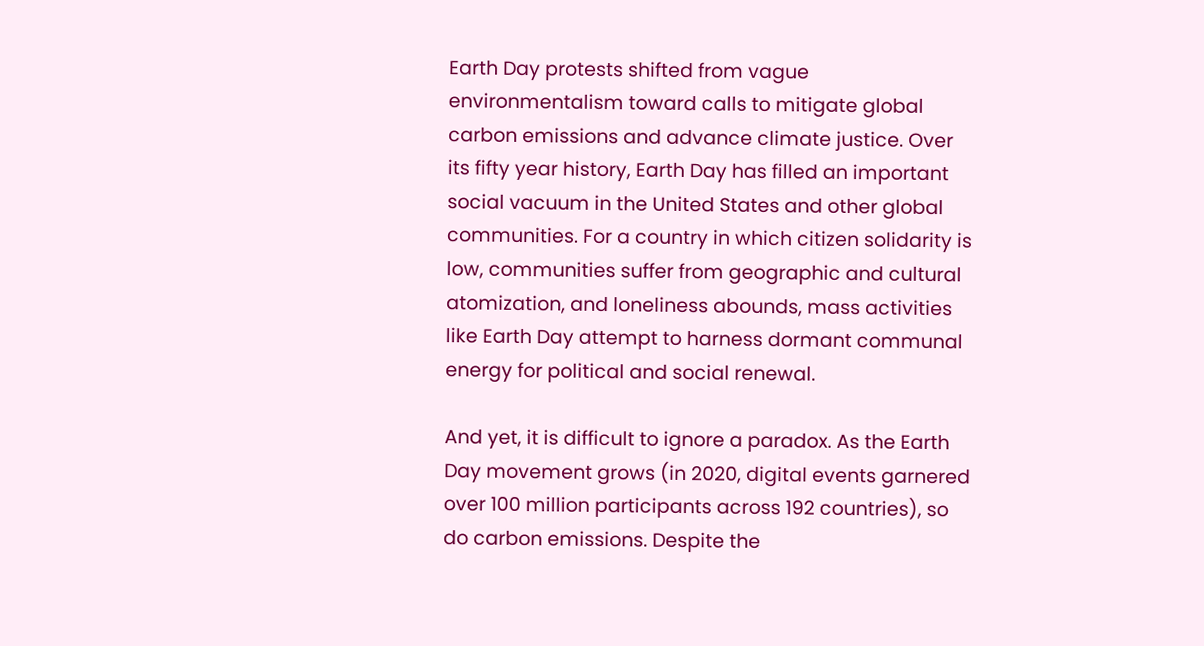Earth Day protests shifted from vague environmentalism toward calls to mitigate global carbon emissions and advance climate justice. Over its fifty year history, Earth Day has filled an important social vacuum in the United States and other global communities. For a country in which citizen solidarity is low, communities suffer from geographic and cultural atomization, and loneliness abounds, mass activities like Earth Day attempt to harness dormant communal energy for political and social renewal.

And yet, it is difficult to ignore a paradox. As the Earth Day movement grows (in 2020, digital events garnered over 100 million participants across 192 countries), so do carbon emissions. Despite the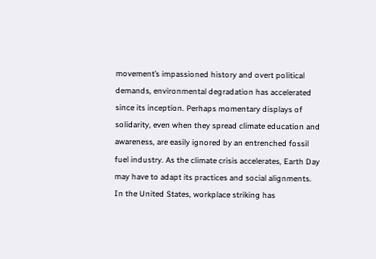movement’s impassioned history and overt political demands, environmental degradation has accelerated since its inception. Perhaps momentary displays of solidarity, even when they spread climate education and awareness, are easily ignored by an entrenched fossil fuel industry. As the climate crisis accelerates, Earth Day may have to adapt its practices and social alignments. In the United States, workplace striking has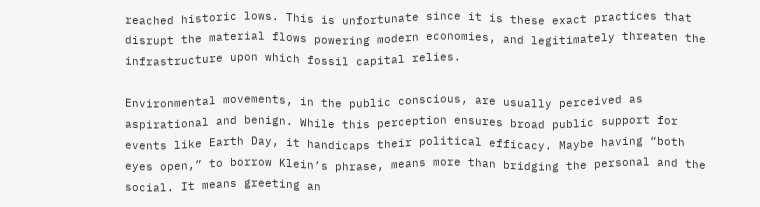reached historic lows. This is unfortunate since it is these exact practices that disrupt the material flows powering modern economies, and legitimately threaten the infrastructure upon which fossil capital relies.

Environmental movements, in the public conscious, are usually perceived as aspirational and benign. While this perception ensures broad public support for events like Earth Day, it handicaps their political efficacy. Maybe having “both eyes open,” to borrow Klein’s phrase, means more than bridging the personal and the social. It means greeting an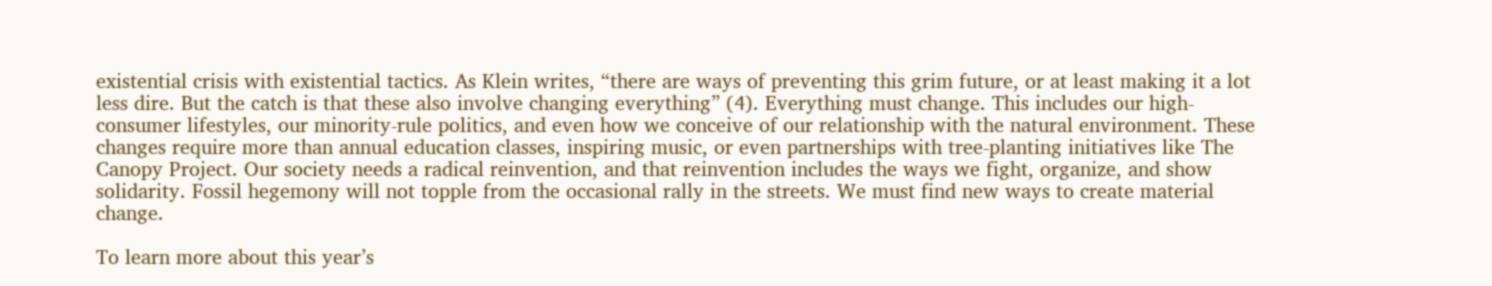existential crisis with existential tactics. As Klein writes, “there are ways of preventing this grim future, or at least making it a lot less dire. But the catch is that these also involve changing everything” (4). Everything must change. This includes our high-consumer lifestyles, our minority-rule politics, and even how we conceive of our relationship with the natural environment. These changes require more than annual education classes, inspiring music, or even partnerships with tree-planting initiatives like The Canopy Project. Our society needs a radical reinvention, and that reinvention includes the ways we fight, organize, and show solidarity. Fossil hegemony will not topple from the occasional rally in the streets. We must find new ways to create material change.

To learn more about this year’s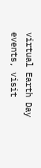virtual Earth Day events, visit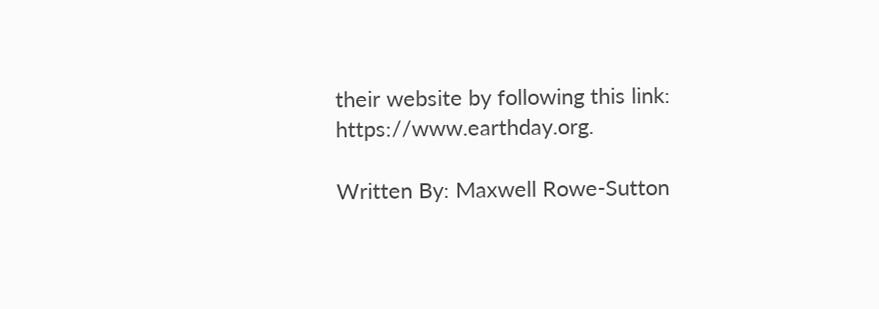their website by following this link: https://www.earthday.org.

Written By: Maxwell Rowe-Sutton